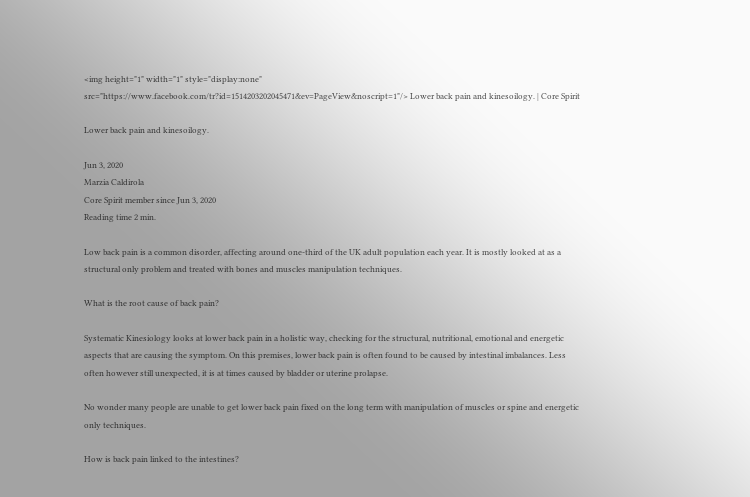<img height="1" width="1" style="display:none" src="https://www.facebook.com/tr?id=1514203202045471&ev=PageView&noscript=1"/> Lower back pain and kinesoilogy. | Core Spirit

Lower back pain and kinesoilogy.

Jun 3, 2020
Marzia Caldirola
Core Spirit member since Jun 3, 2020
Reading time 2 min.

Low back pain is a common disorder, affecting around one-third of the UK adult population each year. It is mostly looked at as a structural only problem and treated with bones and muscles manipulation techniques.

What is the root cause of back pain?

Systematic Kinesiology looks at lower back pain in a holistic way, checking for the structural, nutritional, emotional and energetic aspects that are causing the symptom. On this premises, lower back pain is often found to be caused by intestinal imbalances. Less often however still unexpected, it is at times caused by bladder or uterine prolapse.

No wonder many people are unable to get lower back pain fixed on the long term with manipulation of muscles or spine and energetic only techniques.

How is back pain linked to the intestines?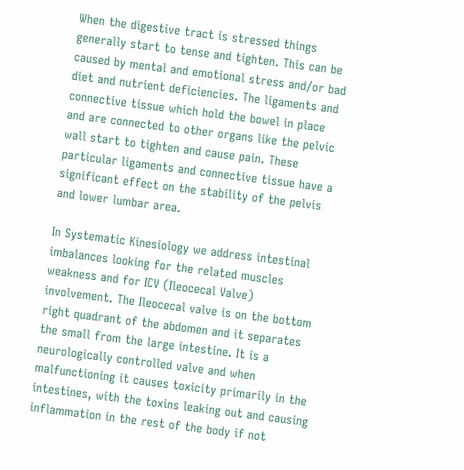When the digestive tract is stressed things generally start to tense and tighten. This can be caused by mental and emotional stress and/or bad diet and nutrient deficiencies. The ligaments and connective tissue which hold the bowel in place and are connected to other organs like the pelvic wall start to tighten and cause pain. These particular ligaments and connective tissue have a significant effect on the stability of the pelvis and lower lumbar area.

In Systematic Kinesiology we address intestinal imbalances looking for the related muscles weakness and for ICV (Ileocecal Valve) involvement. The Ileocecal valve is on the bottom right quadrant of the abdomen and it separates the small from the large intestine. It is a neurologically controlled valve and when malfunctioning it causes toxicity primarily in the intestines, with the toxins leaking out and causing inflammation in the rest of the body if not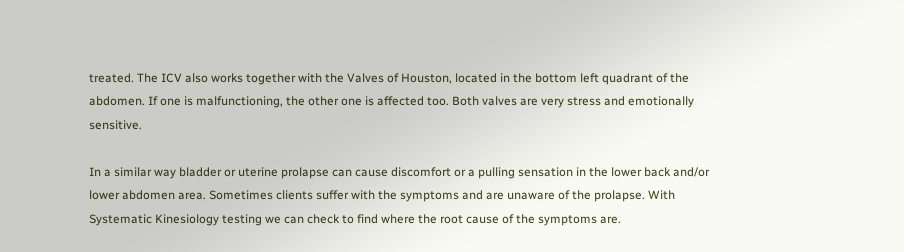treated. The ICV also works together with the Valves of Houston, located in the bottom left quadrant of the abdomen. If one is malfunctioning, the other one is affected too. Both valves are very stress and emotionally sensitive.

In a similar way bladder or uterine prolapse can cause discomfort or a pulling sensation in the lower back and/or lower abdomen area. Sometimes clients suffer with the symptoms and are unaware of the prolapse. With Systematic Kinesiology testing we can check to find where the root cause of the symptoms are.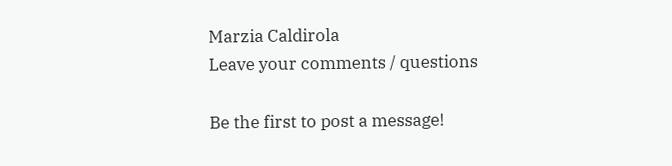Marzia Caldirola
Leave your comments / questions

Be the first to post a message!